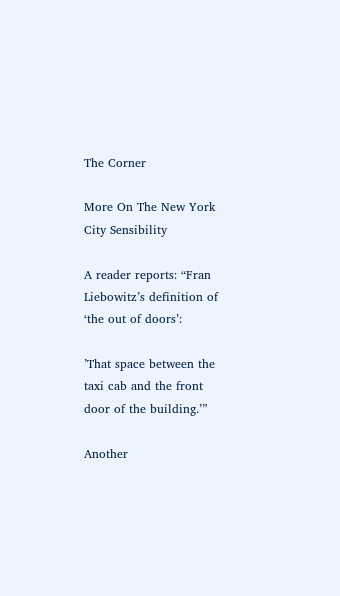The Corner

More On The New York City Sensibility

A reader reports: “Fran Liebowitz’s definition of ‘the out of doors’:

’That space between the taxi cab and the front door of the building.’”

Another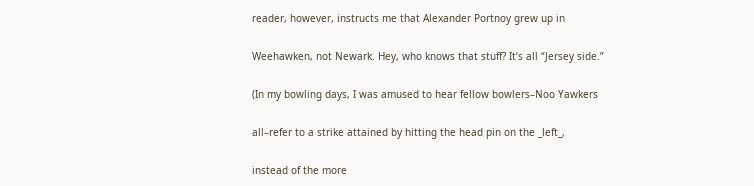reader, however, instructs me that Alexander Portnoy grew up in

Weehawken, not Newark. Hey, who knows that stuff? It’s all “Jersey side.”

(In my bowling days, I was amused to hear fellow bowlers–Noo Yawkers

all–refer to a strike attained by hitting the head pin on the _left_,

instead of the more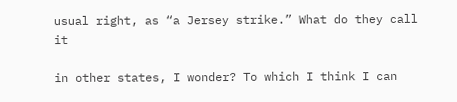usual right, as “a Jersey strike.” What do they call it

in other states, I wonder? To which I think I can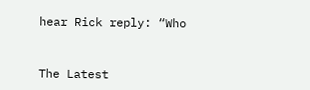hear Rick reply: “Who



The Latest